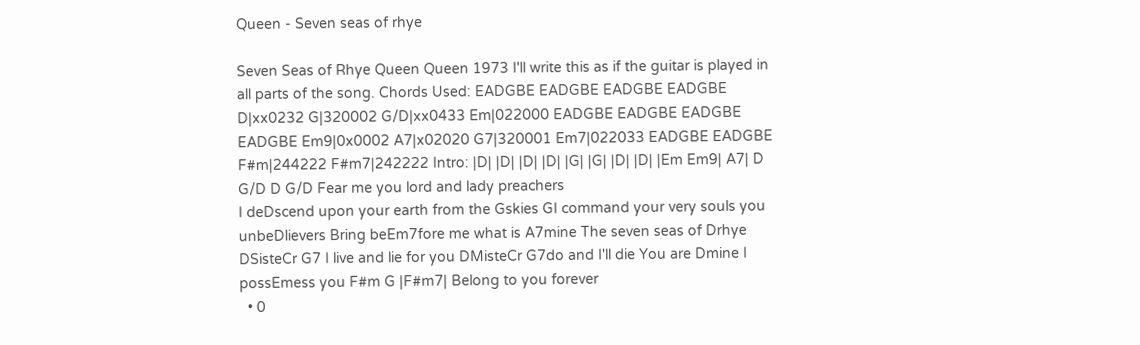Queen - Seven seas of rhye

Seven Seas of Rhye Queen Queen 1973 I'll write this as if the guitar is played in all parts of the song. Chords Used: EADGBE EADGBE EADGBE EADGBE D|xx0232 G|320002 G/D|xx0433 Em|022000 EADGBE EADGBE EADGBE EADGBE Em9|0x0002 A7|x02020 G7|320001 Em7|022033 EADGBE EADGBE F#m|244222 F#m7|242222 Intro: |D| |D| |D| |D| |G| |G| |D| |D| |Em Em9| A7| D G/D D G/D Fear me you lord and lady preachers
I deDscend upon your earth from the Gskies GI command your very souls you unbeDlievers Bring beEm7fore me what is A7mine The seven seas of Drhye
DSisteCr G7 I live and lie for you DMisteCr G7do and I'll die You are Dmine I possEmess you F#m G |F#m7| Belong to you forever
  • 0